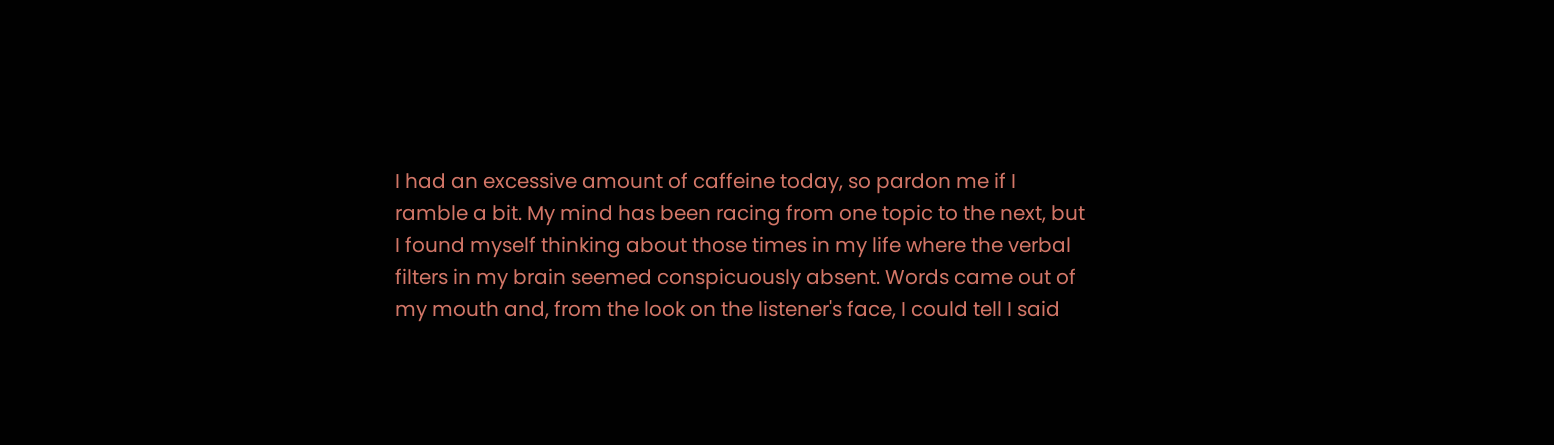I had an excessive amount of caffeine today, so pardon me if I ramble a bit. My mind has been racing from one topic to the next, but I found myself thinking about those times in my life where the verbal filters in my brain seemed conspicuously absent. Words came out of my mouth and, from the look on the listener's face, I could tell I said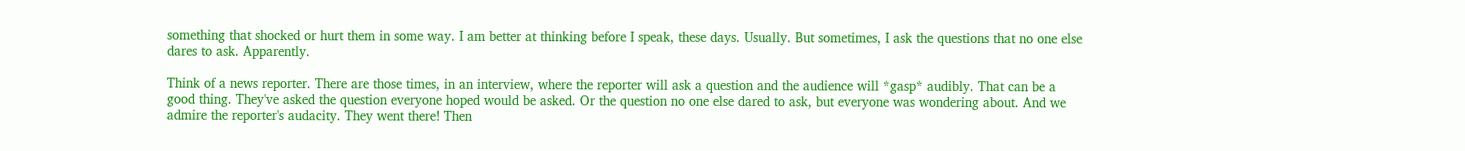something that shocked or hurt them in some way. I am better at thinking before I speak, these days. Usually. But sometimes, I ask the questions that no one else dares to ask. Apparently.

Think of a news reporter. There are those times, in an interview, where the reporter will ask a question and the audience will *gasp* audibly. That can be a good thing. They've asked the question everyone hoped would be asked. Or the question no one else dared to ask, but everyone was wondering about. And we admire the reporter's audacity. They went there! Then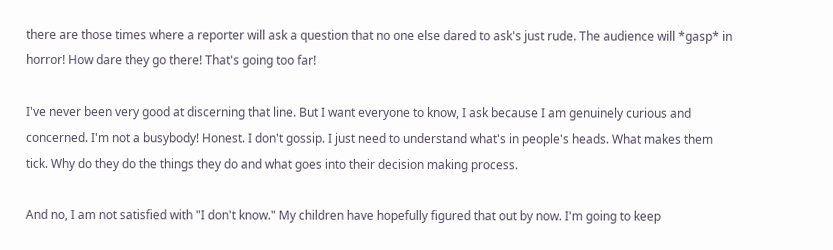there are those times where a reporter will ask a question that no one else dared to ask's just rude. The audience will *gasp* in horror! How dare they go there! That's going too far!

I've never been very good at discerning that line. But I want everyone to know, I ask because I am genuinely curious and concerned. I'm not a busybody! Honest. I don't gossip. I just need to understand what's in people's heads. What makes them tick. Why do they do the things they do and what goes into their decision making process.

And no, I am not satisfied with "I don't know." My children have hopefully figured that out by now. I'm going to keep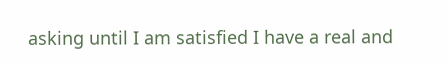asking until I am satisfied I have a real and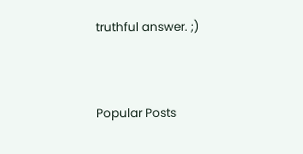truthful answer. ;)


Popular Posts